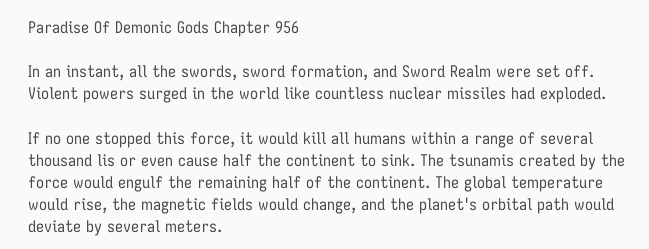Paradise Of Demonic Gods Chapter 956

In an instant, all the swords, sword formation, and Sword Realm were set off. Violent powers surged in the world like countless nuclear missiles had exploded.

If no one stopped this force, it would kill all humans within a range of several thousand lis or even cause half the continent to sink. The tsunamis created by the force would engulf the remaining half of the continent. The global temperature would rise, the magnetic fields would change, and the planet's orbital path would deviate by several meters.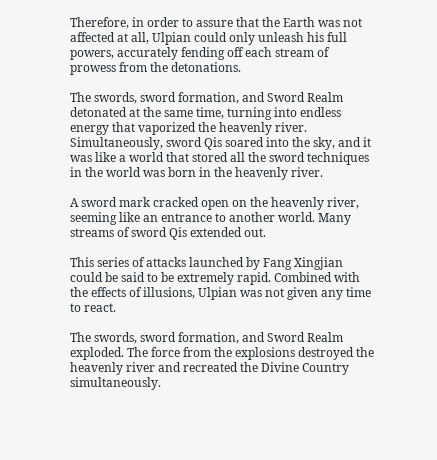Therefore, in order to assure that the Earth was not affected at all, Ulpian could only unleash his full powers, accurately fending off each stream of prowess from the detonations.

The swords, sword formation, and Sword Realm detonated at the same time, turning into endless energy that vaporized the heavenly river. Simultaneously, sword Qis soared into the sky, and it was like a world that stored all the sword techniques in the world was born in the heavenly river.

A sword mark cracked open on the heavenly river, seeming like an entrance to another world. Many streams of sword Qis extended out.

This series of attacks launched by Fang Xingjian could be said to be extremely rapid. Combined with the effects of illusions, Ulpian was not given any time to react.

The swords, sword formation, and Sword Realm exploded. The force from the explosions destroyed the heavenly river and recreated the Divine Country simultaneously.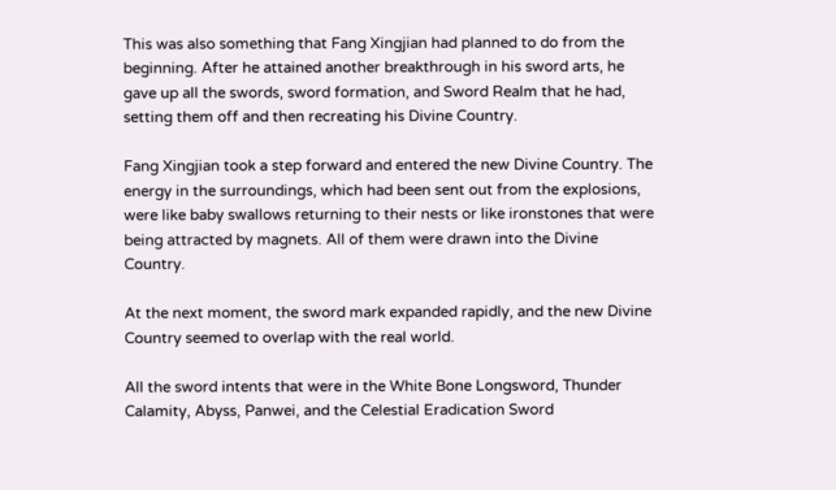This was also something that Fang Xingjian had planned to do from the beginning. After he attained another breakthrough in his sword arts, he gave up all the swords, sword formation, and Sword Realm that he had, setting them off and then recreating his Divine Country.

Fang Xingjian took a step forward and entered the new Divine Country. The energy in the surroundings, which had been sent out from the explosions, were like baby swallows returning to their nests or like ironstones that were being attracted by magnets. All of them were drawn into the Divine Country.

At the next moment, the sword mark expanded rapidly, and the new Divine Country seemed to overlap with the real world.

All the sword intents that were in the White Bone Longsword, Thunder Calamity, Abyss, Panwei, and the Celestial Eradication Sword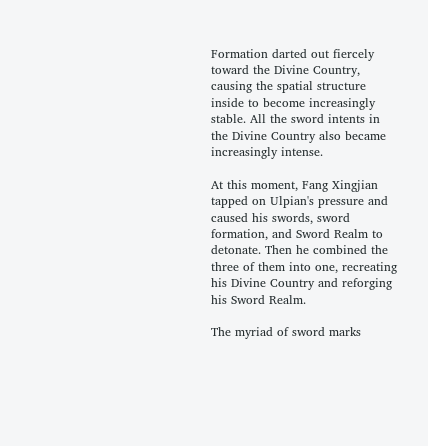Formation darted out fiercely toward the Divine Country, causing the spatial structure inside to become increasingly stable. All the sword intents in the Divine Country also became increasingly intense.

At this moment, Fang Xingjian tapped on Ulpian's pressure and caused his swords, sword formation, and Sword Realm to detonate. Then he combined the three of them into one, recreating his Divine Country and reforging his Sword Realm.

The myriad of sword marks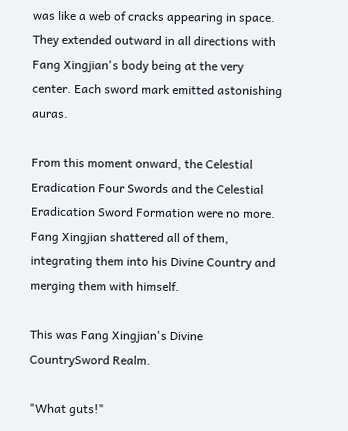was like a web of cracks appearing in space. They extended outward in all directions with Fang Xingjian's body being at the very center. Each sword mark emitted astonishing auras.

From this moment onward, the Celestial Eradication Four Swords and the Celestial Eradication Sword Formation were no more. Fang Xingjian shattered all of them, integrating them into his Divine Country and merging them with himself.

This was Fang Xingjian's Divine CountrySword Realm.

"What guts!"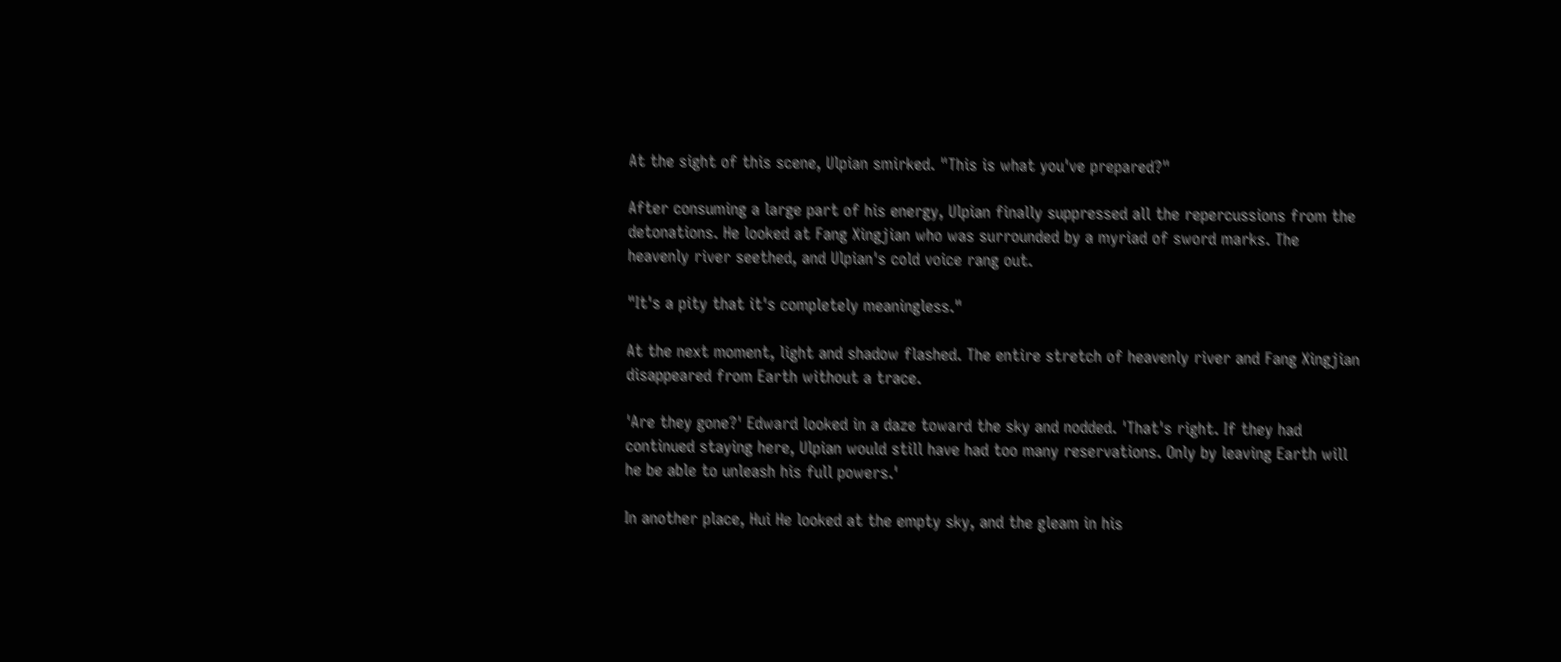At the sight of this scene, Ulpian smirked. "This is what you've prepared?"

After consuming a large part of his energy, Ulpian finally suppressed all the repercussions from the detonations. He looked at Fang Xingjian who was surrounded by a myriad of sword marks. The heavenly river seethed, and Ulpian's cold voice rang out.

"It's a pity that it's completely meaningless."

At the next moment, light and shadow flashed. The entire stretch of heavenly river and Fang Xingjian disappeared from Earth without a trace.

'Are they gone?' Edward looked in a daze toward the sky and nodded. 'That's right. If they had continued staying here, Ulpian would still have had too many reservations. Only by leaving Earth will he be able to unleash his full powers.'

In another place, Hui He looked at the empty sky, and the gleam in his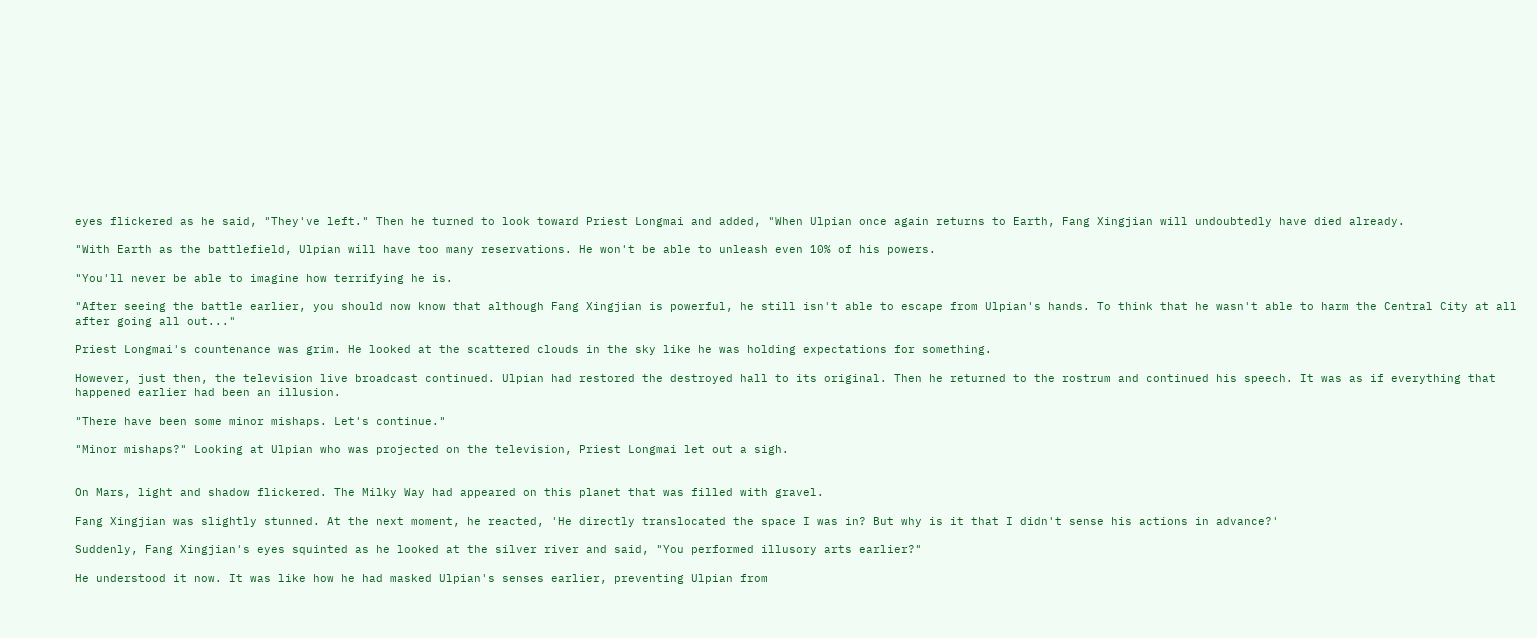eyes flickered as he said, "They've left." Then he turned to look toward Priest Longmai and added, "When Ulpian once again returns to Earth, Fang Xingjian will undoubtedly have died already.

"With Earth as the battlefield, Ulpian will have too many reservations. He won't be able to unleash even 10% of his powers.

"You'll never be able to imagine how terrifying he is.

"After seeing the battle earlier, you should now know that although Fang Xingjian is powerful, he still isn't able to escape from Ulpian's hands. To think that he wasn't able to harm the Central City at all after going all out..."

Priest Longmai's countenance was grim. He looked at the scattered clouds in the sky like he was holding expectations for something.

However, just then, the television live broadcast continued. Ulpian had restored the destroyed hall to its original. Then he returned to the rostrum and continued his speech. It was as if everything that happened earlier had been an illusion.

"There have been some minor mishaps. Let's continue."

"Minor mishaps?" Looking at Ulpian who was projected on the television, Priest Longmai let out a sigh.


On Mars, light and shadow flickered. The Milky Way had appeared on this planet that was filled with gravel.

Fang Xingjian was slightly stunned. At the next moment, he reacted, 'He directly translocated the space I was in? But why is it that I didn't sense his actions in advance?'

Suddenly, Fang Xingjian's eyes squinted as he looked at the silver river and said, "You performed illusory arts earlier?"

He understood it now. It was like how he had masked Ulpian's senses earlier, preventing Ulpian from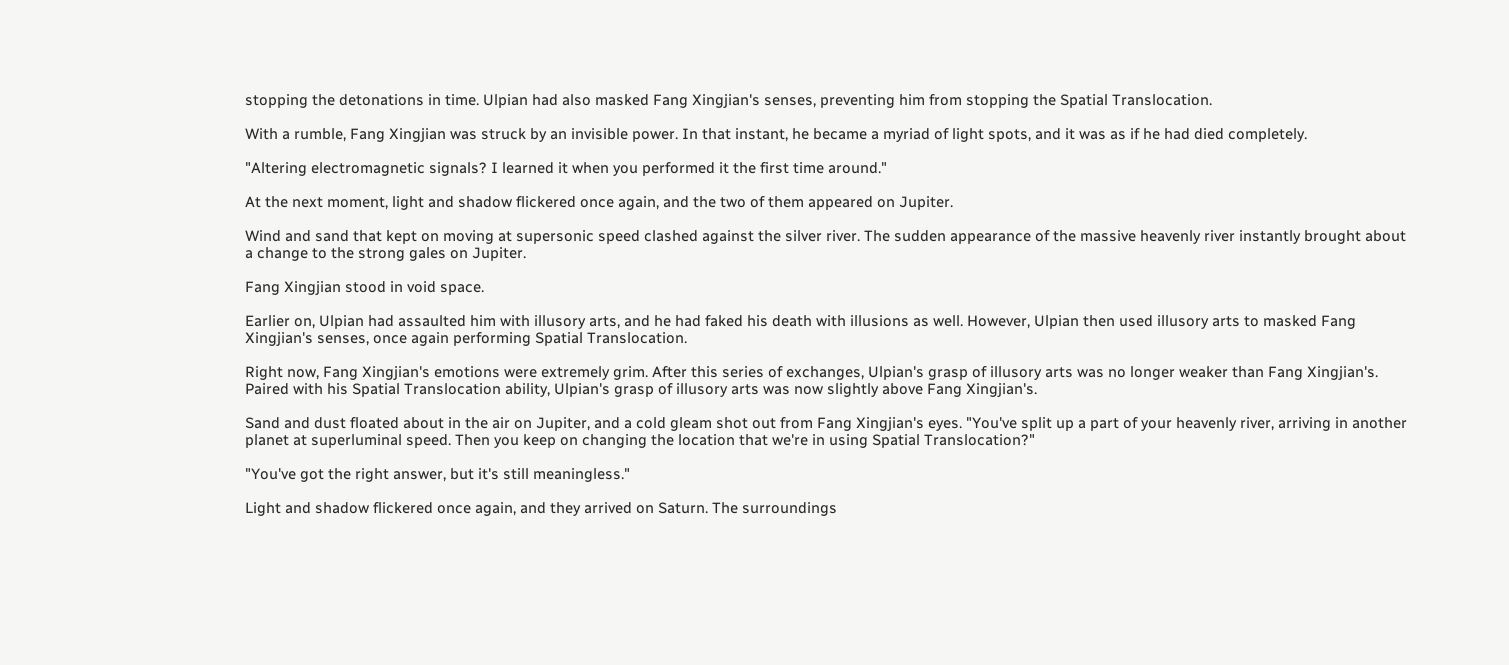stopping the detonations in time. Ulpian had also masked Fang Xingjian's senses, preventing him from stopping the Spatial Translocation.

With a rumble, Fang Xingjian was struck by an invisible power. In that instant, he became a myriad of light spots, and it was as if he had died completely.

"Altering electromagnetic signals? I learned it when you performed it the first time around."

At the next moment, light and shadow flickered once again, and the two of them appeared on Jupiter.

Wind and sand that kept on moving at supersonic speed clashed against the silver river. The sudden appearance of the massive heavenly river instantly brought about a change to the strong gales on Jupiter.

Fang Xingjian stood in void space.

Earlier on, Ulpian had assaulted him with illusory arts, and he had faked his death with illusions as well. However, Ulpian then used illusory arts to masked Fang Xingjian's senses, once again performing Spatial Translocation.

Right now, Fang Xingjian's emotions were extremely grim. After this series of exchanges, Ulpian's grasp of illusory arts was no longer weaker than Fang Xingjian's. Paired with his Spatial Translocation ability, Ulpian's grasp of illusory arts was now slightly above Fang Xingjian's.

Sand and dust floated about in the air on Jupiter, and a cold gleam shot out from Fang Xingjian's eyes. "You've split up a part of your heavenly river, arriving in another planet at superluminal speed. Then you keep on changing the location that we're in using Spatial Translocation?"

"You've got the right answer, but it's still meaningless."

Light and shadow flickered once again, and they arrived on Saturn. The surroundings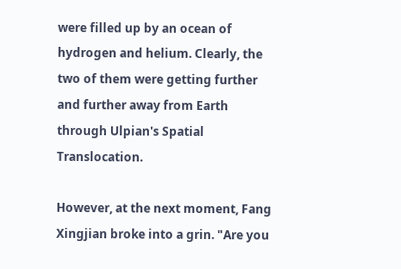were filled up by an ocean of hydrogen and helium. Clearly, the two of them were getting further and further away from Earth through Ulpian's Spatial Translocation.

However, at the next moment, Fang Xingjian broke into a grin. "Are you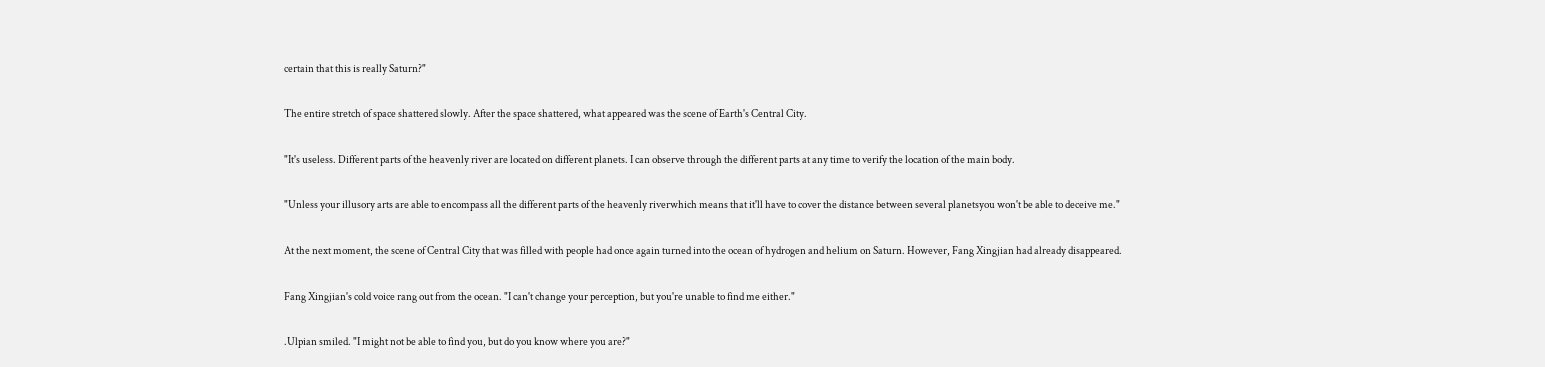certain that this is really Saturn?"

The entire stretch of space shattered slowly. After the space shattered, what appeared was the scene of Earth's Central City.

"It's useless. Different parts of the heavenly river are located on different planets. I can observe through the different parts at any time to verify the location of the main body.

"Unless your illusory arts are able to encompass all the different parts of the heavenly riverwhich means that it'll have to cover the distance between several planetsyou won't be able to deceive me."

At the next moment, the scene of Central City that was filled with people had once again turned into the ocean of hydrogen and helium on Saturn. However, Fang Xingjian had already disappeared.

Fang Xingjian's cold voice rang out from the ocean. "I can't change your perception, but you're unable to find me either."

.Ulpian smiled. "I might not be able to find you, but do you know where you are?"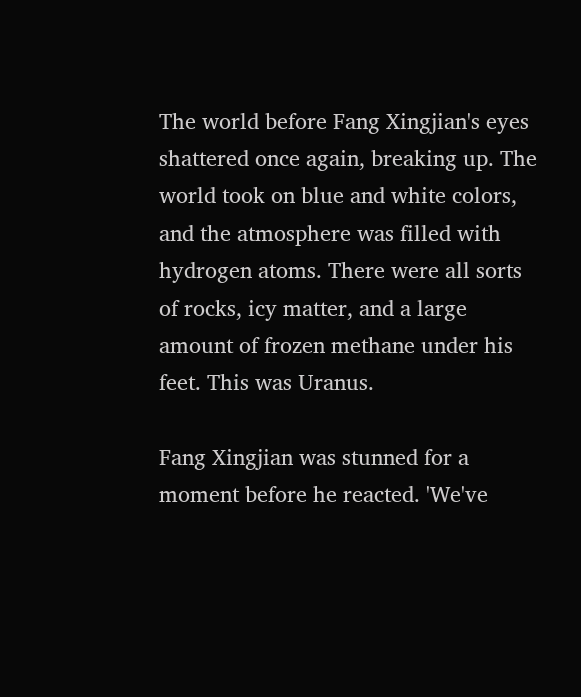The world before Fang Xingjian's eyes shattered once again, breaking up. The world took on blue and white colors, and the atmosphere was filled with hydrogen atoms. There were all sorts of rocks, icy matter, and a large amount of frozen methane under his feet. This was Uranus.

Fang Xingjian was stunned for a moment before he reacted. 'We've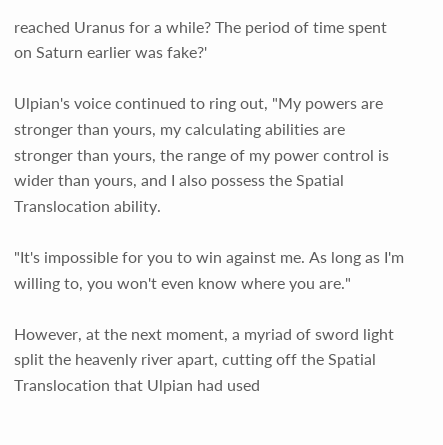reached Uranus for a while? The period of time spent on Saturn earlier was fake?'

Ulpian's voice continued to ring out, "My powers are stronger than yours, my calculating abilities are stronger than yours, the range of my power control is wider than yours, and I also possess the Spatial Translocation ability.

"It's impossible for you to win against me. As long as I'm willing to, you won't even know where you are."

However, at the next moment, a myriad of sword light split the heavenly river apart, cutting off the Spatial Translocation that Ulpian had used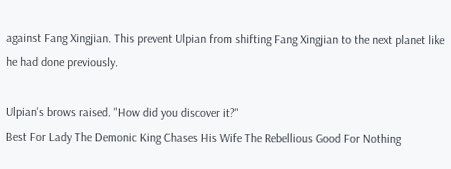against Fang Xingjian. This prevent Ulpian from shifting Fang Xingjian to the next planet like he had done previously.

Ulpian's brows raised. "How did you discover it?"
Best For Lady The Demonic King Chases His Wife The Rebellious Good For Nothing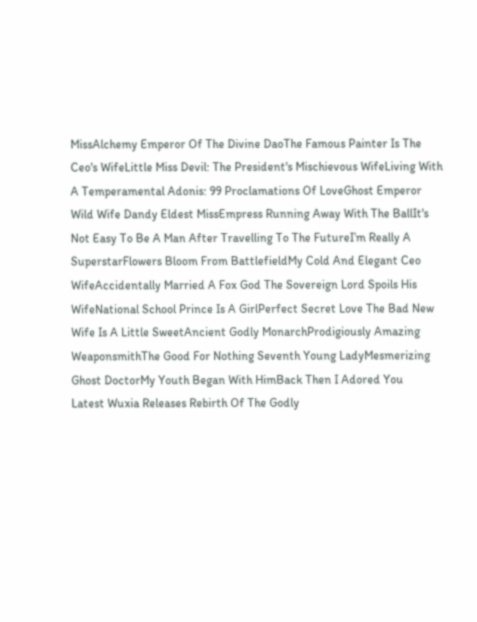MissAlchemy Emperor Of The Divine DaoThe Famous Painter Is The Ceo's WifeLittle Miss Devil: The President's Mischievous WifeLiving With A Temperamental Adonis: 99 Proclamations Of LoveGhost Emperor Wild Wife Dandy Eldest MissEmpress Running Away With The BallIt's Not Easy To Be A Man After Travelling To The FutureI’m Really A SuperstarFlowers Bloom From BattlefieldMy Cold And Elegant Ceo WifeAccidentally Married A Fox God The Sovereign Lord Spoils His WifeNational School Prince Is A GirlPerfect Secret Love The Bad New Wife Is A Little SweetAncient Godly MonarchProdigiously Amazing WeaponsmithThe Good For Nothing Seventh Young LadyMesmerizing Ghost DoctorMy Youth Began With HimBack Then I Adored You
Latest Wuxia Releases Rebirth Of The Godly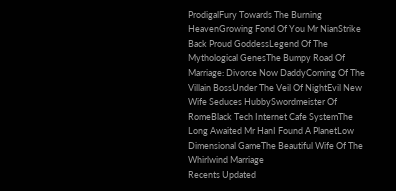ProdigalFury Towards The Burning HeavenGrowing Fond Of You Mr NianStrike Back Proud GoddessLegend Of The Mythological GenesThe Bumpy Road Of Marriage: Divorce Now DaddyComing Of The Villain BossUnder The Veil Of NightEvil New Wife Seduces HubbySwordmeister Of RomeBlack Tech Internet Cafe SystemThe Long Awaited Mr HanI Found A PlanetLow Dimensional GameThe Beautiful Wife Of The Whirlwind Marriage
Recents Updated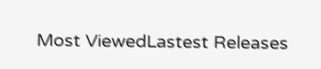Most ViewedLastest Releases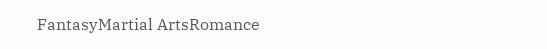FantasyMartial ArtsRomance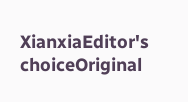XianxiaEditor's choiceOriginal